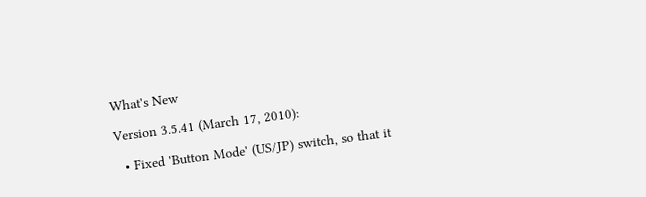What's New

Version 3.5.41 (March 17, 2010):

  • Fixed 'Button Mode' (US/JP) switch, so that it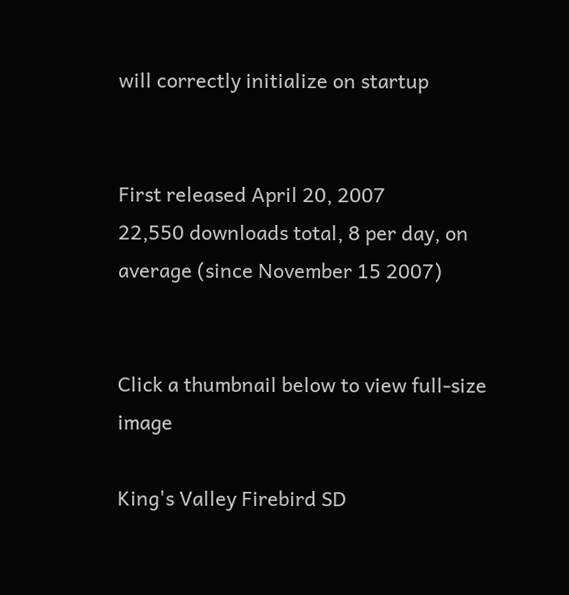will correctly initialize on startup


First released April 20, 2007
22,550 downloads total, 8 per day, on average (since November 15 2007)


Click a thumbnail below to view full-size image

King's Valley Firebird SD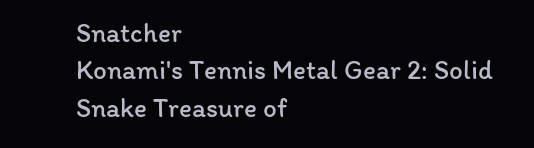Snatcher
Konami's Tennis Metal Gear 2: Solid Snake Treasure of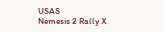USAS
Nemesis 2 Rally X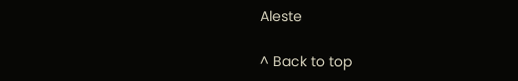Aleste

^ Back to top